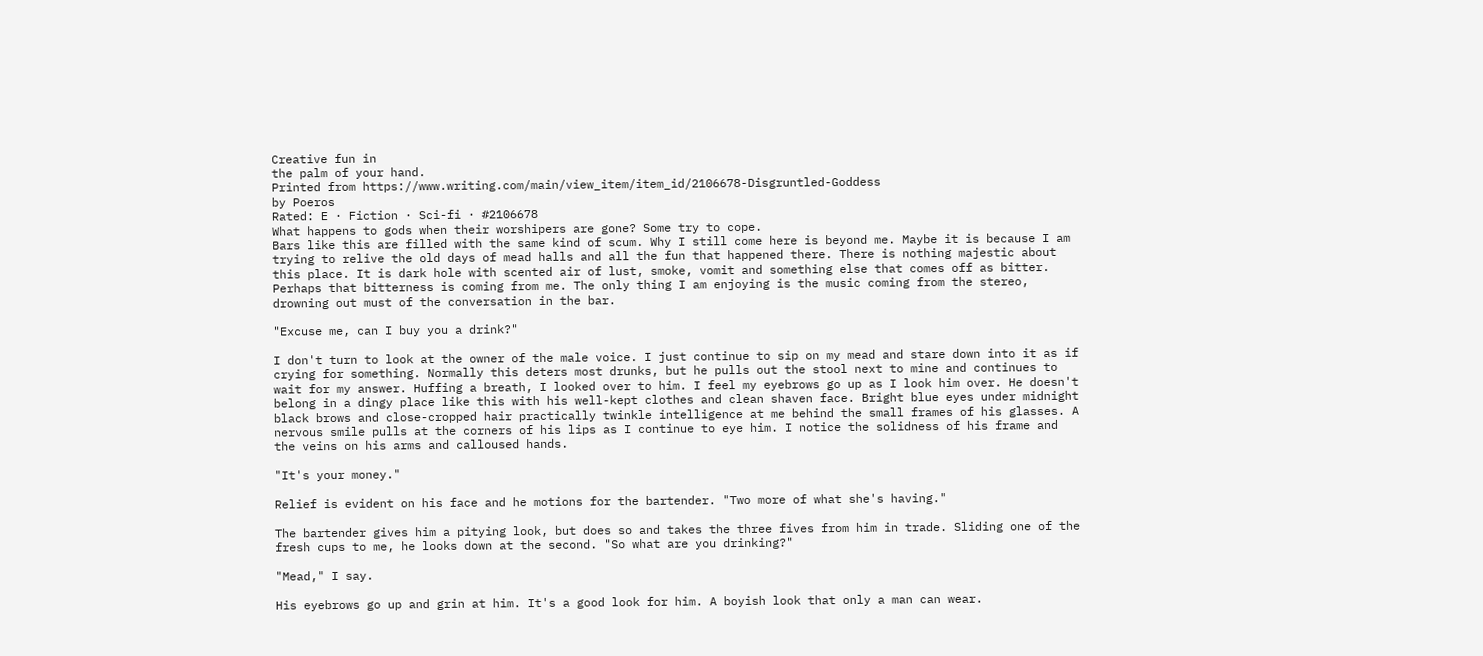Creative fun in
the palm of your hand.
Printed from https://www.writing.com/main/view_item/item_id/2106678-Disgruntled-Goddess
by Poeros
Rated: E · Fiction · Sci-fi · #2106678
What happens to gods when their worshipers are gone? Some try to cope.
Bars like this are filled with the same kind of scum. Why I still come here is beyond me. Maybe it is because I am trying to relive the old days of mead halls and all the fun that happened there. There is nothing majestic about this place. It is dark hole with scented air of lust, smoke, vomit and something else that comes off as bitter. Perhaps that bitterness is coming from me. The only thing I am enjoying is the music coming from the stereo, drowning out must of the conversation in the bar.

"Excuse me, can I buy you a drink?"

I don't turn to look at the owner of the male voice. I just continue to sip on my mead and stare down into it as if crying for something. Normally this deters most drunks, but he pulls out the stool next to mine and continues to wait for my answer. Huffing a breath, I looked over to him. I feel my eyebrows go up as I look him over. He doesn't belong in a dingy place like this with his well-kept clothes and clean shaven face. Bright blue eyes under midnight black brows and close-cropped hair practically twinkle intelligence at me behind the small frames of his glasses. A nervous smile pulls at the corners of his lips as I continue to eye him. I notice the solidness of his frame and the veins on his arms and calloused hands.

"It's your money."

Relief is evident on his face and he motions for the bartender. "Two more of what she's having."

The bartender gives him a pitying look, but does so and takes the three fives from him in trade. Sliding one of the fresh cups to me, he looks down at the second. "So what are you drinking?"

"Mead," I say.

His eyebrows go up and grin at him. It's a good look for him. A boyish look that only a man can wear.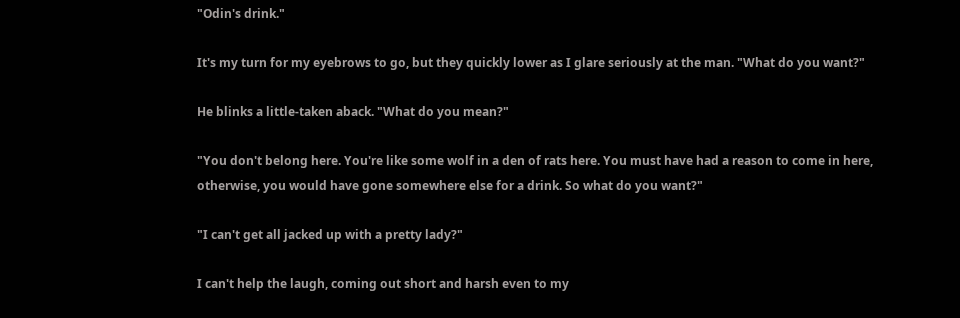"Odin's drink."

It's my turn for my eyebrows to go, but they quickly lower as I glare seriously at the man. "What do you want?"

He blinks a little-taken aback. "What do you mean?"

"You don't belong here. You're like some wolf in a den of rats here. You must have had a reason to come in here, otherwise, you would have gone somewhere else for a drink. So what do you want?"

"I can't get all jacked up with a pretty lady?"

I can't help the laugh, coming out short and harsh even to my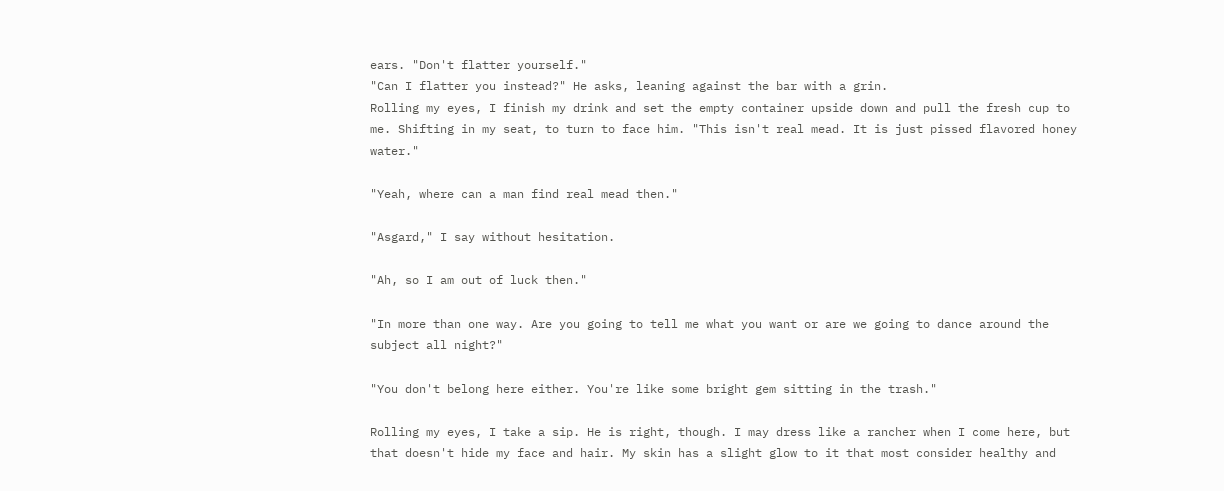ears. "Don't flatter yourself."
"Can I flatter you instead?" He asks, leaning against the bar with a grin.
Rolling my eyes, I finish my drink and set the empty container upside down and pull the fresh cup to me. Shifting in my seat, to turn to face him. "This isn't real mead. It is just pissed flavored honey water."

"Yeah, where can a man find real mead then."

"Asgard," I say without hesitation.

"Ah, so I am out of luck then."

"In more than one way. Are you going to tell me what you want or are we going to dance around the subject all night?"

"You don't belong here either. You're like some bright gem sitting in the trash."

Rolling my eyes, I take a sip. He is right, though. I may dress like a rancher when I come here, but that doesn't hide my face and hair. My skin has a slight glow to it that most consider healthy and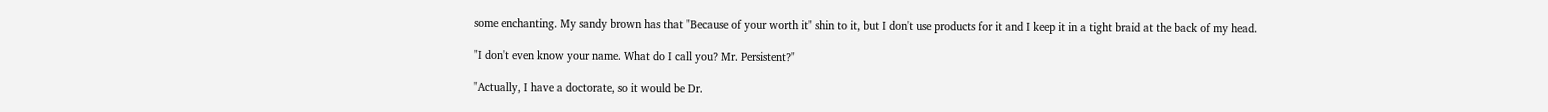some enchanting. My sandy brown has that "Because of your worth it" shin to it, but I don't use products for it and I keep it in a tight braid at the back of my head.

"I don't even know your name. What do I call you? Mr. Persistent?"

"Actually, I have a doctorate, so it would be Dr.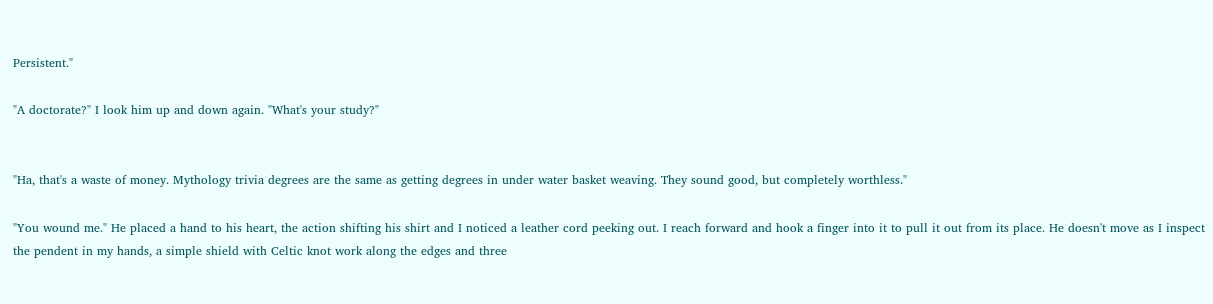Persistent."

"A doctorate?" I look him up and down again. "What's your study?"


"Ha, that's a waste of money. Mythology trivia degrees are the same as getting degrees in under water basket weaving. They sound good, but completely worthless."

"You wound me." He placed a hand to his heart, the action shifting his shirt and I noticed a leather cord peeking out. I reach forward and hook a finger into it to pull it out from its place. He doesn't move as I inspect the pendent in my hands, a simple shield with Celtic knot work along the edges and three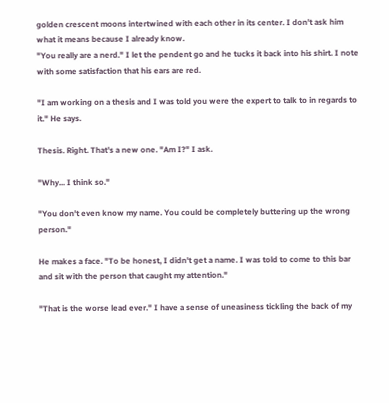golden crescent moons intertwined with each other in its center. I don't ask him what it means because I already know.
"You really are a nerd." I let the pendent go and he tucks it back into his shirt. I note with some satisfaction that his ears are red.

"I am working on a thesis and I was told you were the expert to talk to in regards to it." He says.

Thesis. Right. That's a new one. "Am I?" I ask.

"Why... I think so."

"You don't even know my name. You could be completely buttering up the wrong person."

He makes a face. "To be honest, I didn't get a name. I was told to come to this bar and sit with the person that caught my attention."

"That is the worse lead ever." I have a sense of uneasiness tickling the back of my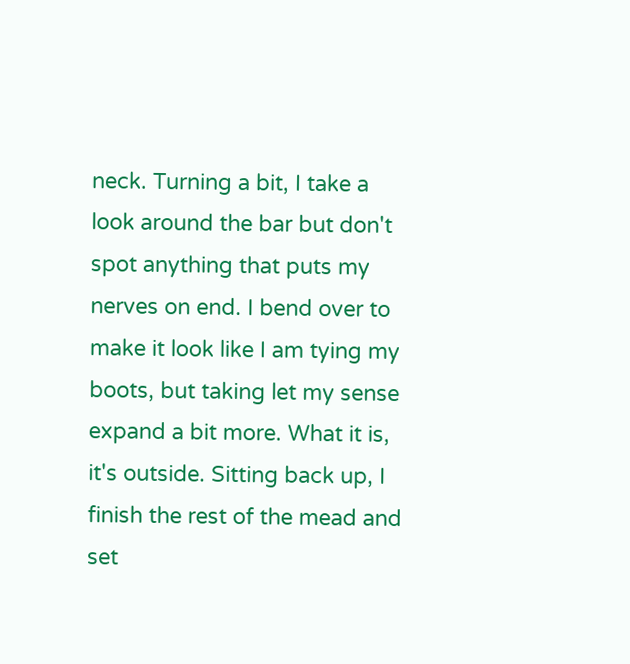neck. Turning a bit, I take a look around the bar but don't spot anything that puts my nerves on end. I bend over to make it look like I am tying my boots, but taking let my sense expand a bit more. What it is, it's outside. Sitting back up, I finish the rest of the mead and set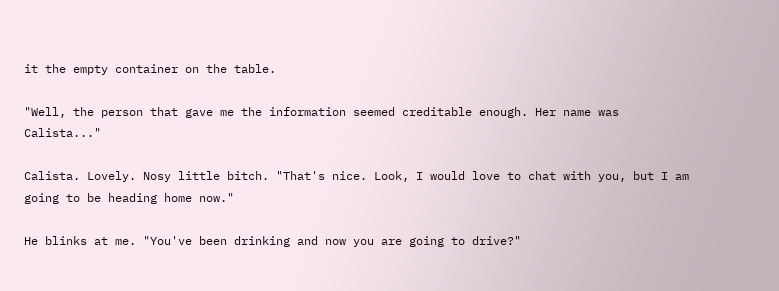it the empty container on the table.

"Well, the person that gave me the information seemed creditable enough. Her name was Calista..."

Calista. Lovely. Nosy little bitch. "That's nice. Look, I would love to chat with you, but I am going to be heading home now."

He blinks at me. "You've been drinking and now you are going to drive?"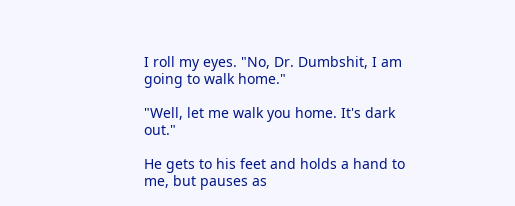I roll my eyes. "No, Dr. Dumbshit, I am going to walk home."

"Well, let me walk you home. It's dark out."

He gets to his feet and holds a hand to me, but pauses as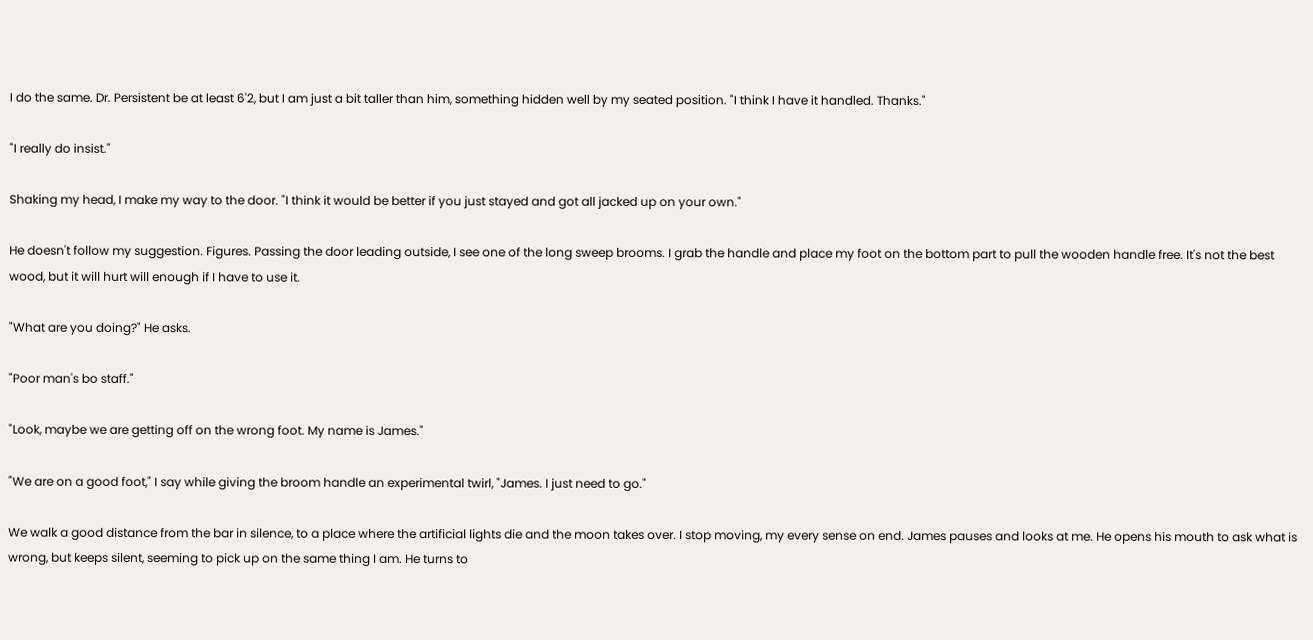I do the same. Dr. Persistent be at least 6'2, but I am just a bit taller than him, something hidden well by my seated position. "I think I have it handled. Thanks."

"I really do insist."

Shaking my head, I make my way to the door. "I think it would be better if you just stayed and got all jacked up on your own."

He doesn't follow my suggestion. Figures. Passing the door leading outside, I see one of the long sweep brooms. I grab the handle and place my foot on the bottom part to pull the wooden handle free. It's not the best wood, but it will hurt will enough if I have to use it.

"What are you doing?" He asks.

"Poor man's bo staff."

"Look, maybe we are getting off on the wrong foot. My name is James."

"We are on a good foot," I say while giving the broom handle an experimental twirl, "James. I just need to go."

We walk a good distance from the bar in silence, to a place where the artificial lights die and the moon takes over. I stop moving, my every sense on end. James pauses and looks at me. He opens his mouth to ask what is wrong, but keeps silent, seeming to pick up on the same thing I am. He turns to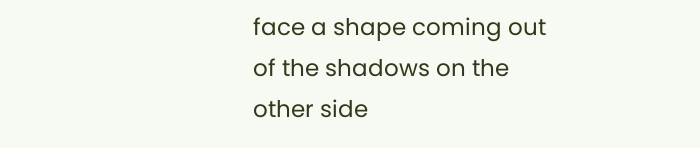face a shape coming out of the shadows on the other side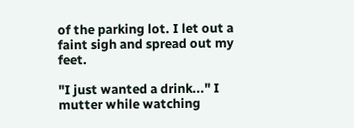of the parking lot. I let out a faint sigh and spread out my feet.

"I just wanted a drink..." I mutter while watching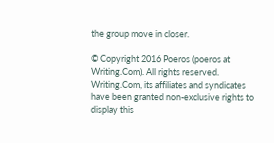the group move in closer.

© Copyright 2016 Poeros (poeros at Writing.Com). All rights reserved.
Writing.Com, its affiliates and syndicates have been granted non-exclusive rights to display this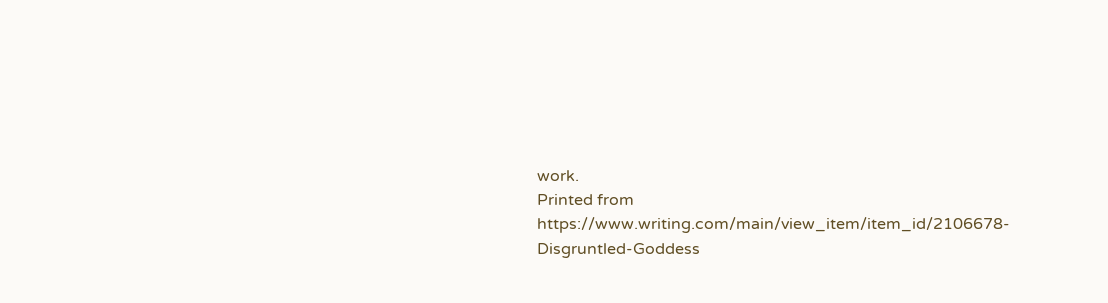work.
Printed from https://www.writing.com/main/view_item/item_id/2106678-Disgruntled-Goddess